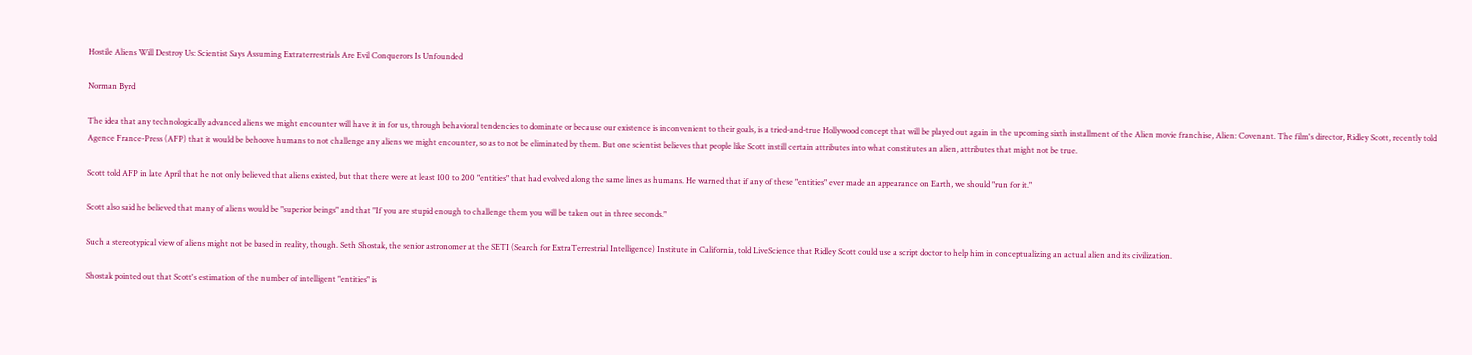Hostile Aliens Will Destroy Us: Scientist Says Assuming Extraterrestrials Are Evil Conquerors Is Unfounded

Norman Byrd

The idea that any technologically advanced aliens we might encounter will have it in for us, through behavioral tendencies to dominate or because our existence is inconvenient to their goals, is a tried-and-true Hollywood concept that will be played out again in the upcoming sixth installment of the Alien movie franchise, Alien: Covenant. The film's director, Ridley Scott, recently told Agence France-Press (AFP) that it would be behoove humans to not challenge any aliens we might encounter, so as to not be eliminated by them. But one scientist believes that people like Scott instill certain attributes into what constitutes an alien, attributes that might not be true.

Scott told AFP in late April that he not only believed that aliens existed, but that there were at least 100 to 200 "entities" that had evolved along the same lines as humans. He warned that if any of these "entities" ever made an appearance on Earth, we should "run for it."

Scott also said he believed that many of aliens would be "superior beings" and that "If you are stupid enough to challenge them you will be taken out in three seconds."

Such a stereotypical view of aliens might not be based in reality, though. Seth Shostak, the senior astronomer at the SETI (Search for ExtraTerrestrial Intelligence) Institute in California, told LiveScience that Ridley Scott could use a script doctor to help him in conceptualizing an actual alien and its civilization.

Shostak pointed out that Scott's estimation of the number of intelligent "entities" is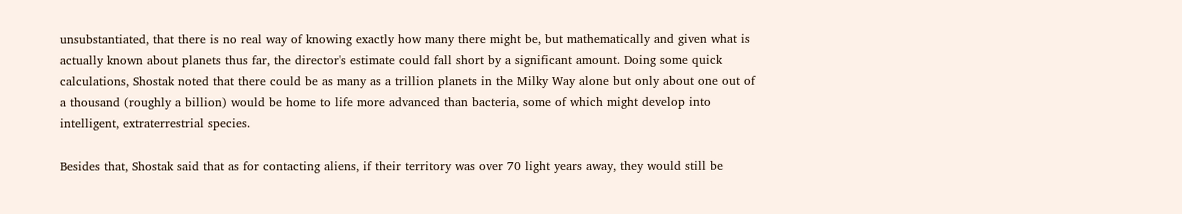unsubstantiated, that there is no real way of knowing exactly how many there might be, but mathematically and given what is actually known about planets thus far, the director's estimate could fall short by a significant amount. Doing some quick calculations, Shostak noted that there could be as many as a trillion planets in the Milky Way alone but only about one out of a thousand (roughly a billion) would be home to life more advanced than bacteria, some of which might develop into intelligent, extraterrestrial species.

Besides that, Shostak said that as for contacting aliens, if their territory was over 70 light years away, they would still be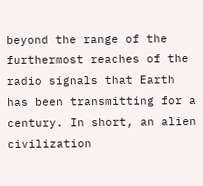beyond the range of the furthermost reaches of the radio signals that Earth has been transmitting for a century. In short, an alien civilization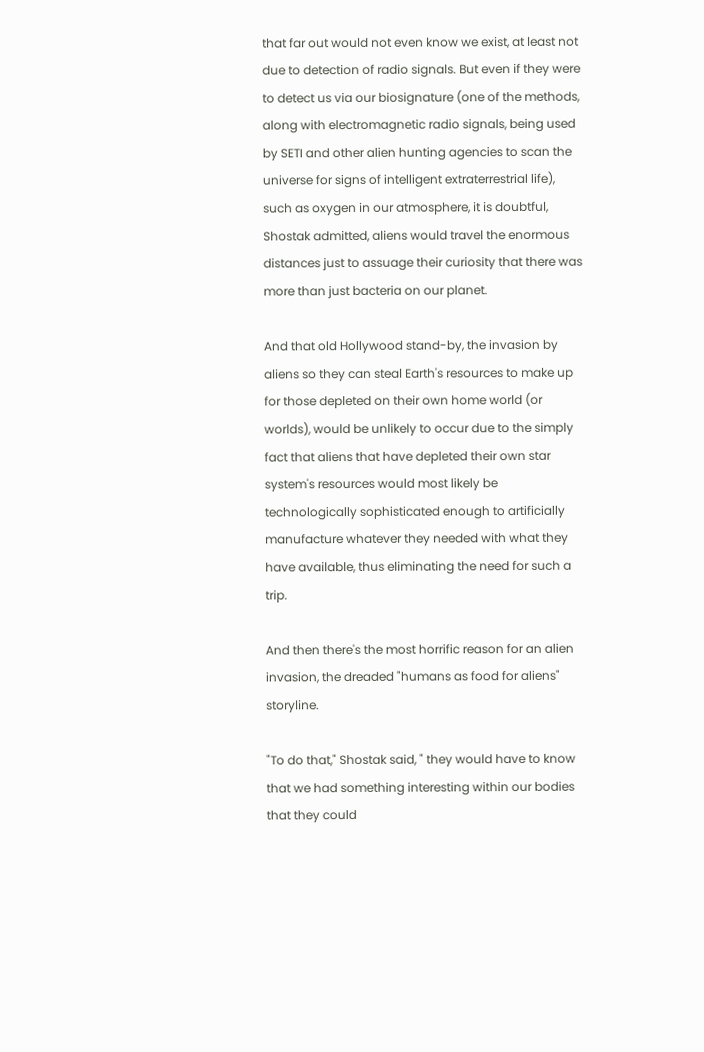that far out would not even know we exist, at least not due to detection of radio signals. But even if they were to detect us via our biosignature (one of the methods, along with electromagnetic radio signals, being used by SETI and other alien hunting agencies to scan the universe for signs of intelligent extraterrestrial life), such as oxygen in our atmosphere, it is doubtful, Shostak admitted, aliens would travel the enormous distances just to assuage their curiosity that there was more than just bacteria on our planet.

And that old Hollywood stand-by, the invasion by aliens so they can steal Earth's resources to make up for those depleted on their own home world (or worlds), would be unlikely to occur due to the simply fact that aliens that have depleted their own star system's resources would most likely be technologically sophisticated enough to artificially manufacture whatever they needed with what they have available, thus eliminating the need for such a trip.

And then there's the most horrific reason for an alien invasion, the dreaded "humans as food for aliens" storyline.

"To do that," Shostak said, " they would have to know that we had something interesting within our bodies that they could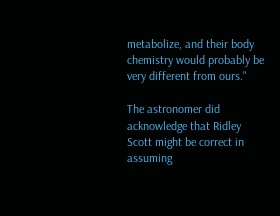metabolize, and their body chemistry would probably be very different from ours."

The astronomer did acknowledge that Ridley Scott might be correct in assuming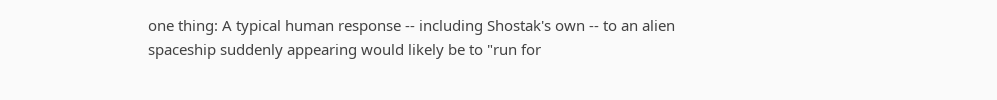one thing: A typical human response -- including Shostak's own -- to an alien spaceship suddenly appearing would likely be to "run for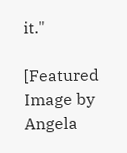it."

[Featured Image by Angela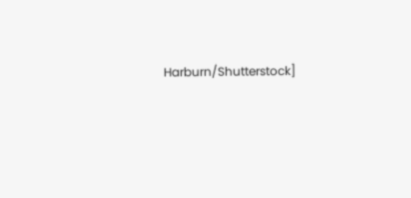Harburn/Shutterstock]